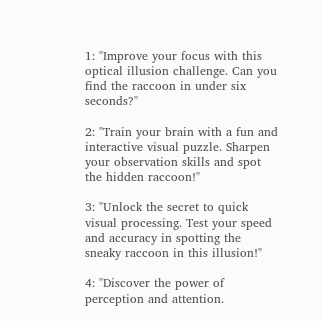1: "Improve your focus with this optical illusion challenge. Can you find the raccoon in under six seconds?"

2: "Train your brain with a fun and interactive visual puzzle. Sharpen your observation skills and spot the hidden raccoon!"

3: "Unlock the secret to quick visual processing. Test your speed and accuracy in spotting the sneaky raccoon in this illusion!"

4: "Discover the power of perception and attention.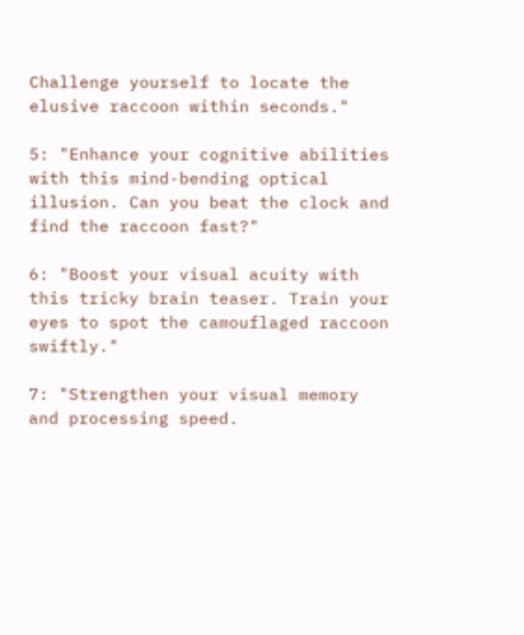Challenge yourself to locate the elusive raccoon within seconds."

5: "Enhance your cognitive abilities with this mind-bending optical illusion. Can you beat the clock and find the raccoon fast?"

6: "Boost your visual acuity with this tricky brain teaser. Train your eyes to spot the camouflaged raccoon swiftly."

7: "Strengthen your visual memory and processing speed.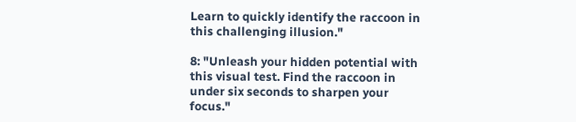Learn to quickly identify the raccoon in this challenging illusion."

8: "Unleash your hidden potential with this visual test. Find the raccoon in under six seconds to sharpen your focus."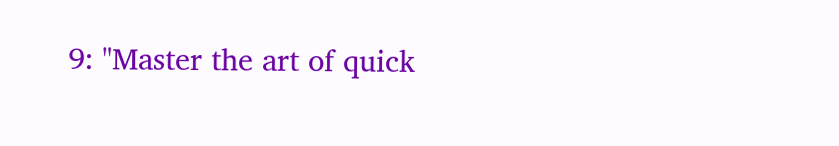9: "Master the art of quick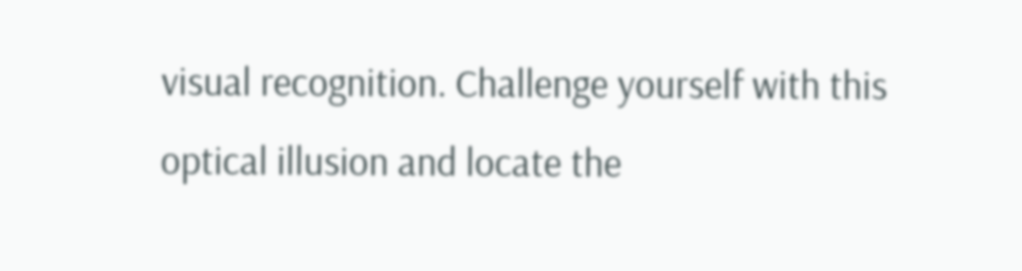visual recognition. Challenge yourself with this optical illusion and locate the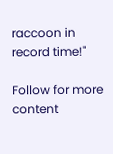raccoon in record time!"

Follow for more content